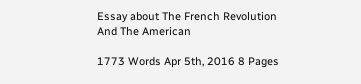Essay about The French Revolution And The American

1773 Words Apr 5th, 2016 8 Pages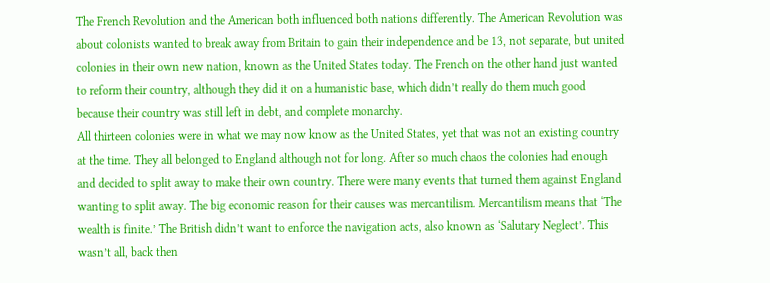The French Revolution and the American both influenced both nations differently. The American Revolution was about colonists wanted to break away from Britain to gain their independence and be 13, not separate, but united colonies in their own new nation, known as the United States today. The French on the other hand just wanted to reform their country, although they did it on a humanistic base, which didn’t really do them much good because their country was still left in debt, and complete monarchy.
All thirteen colonies were in what we may now know as the United States, yet that was not an existing country at the time. They all belonged to England although not for long. After so much chaos the colonies had enough and decided to split away to make their own country. There were many events that turned them against England wanting to split away. The big economic reason for their causes was mercantilism. Mercantilism means that ‘The wealth is finite.’ The British didn’t want to enforce the navigation acts, also known as ‘Salutary Neglect’. This wasn’t all, back then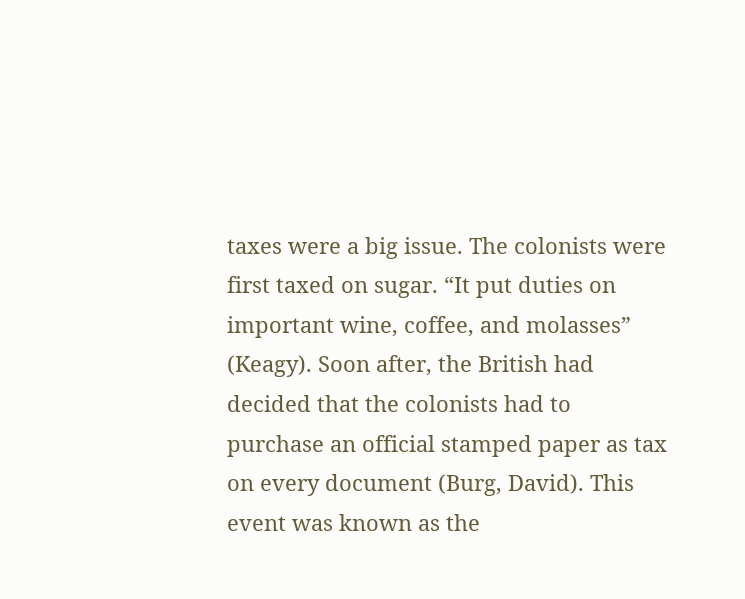taxes were a big issue. The colonists were first taxed on sugar. “It put duties on important wine, coffee, and molasses” (Keagy). Soon after, the British had decided that the colonists had to purchase an official stamped paper as tax on every document (Burg, David). This event was known as the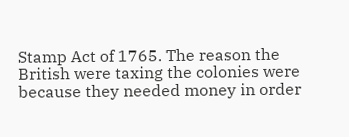Stamp Act of 1765. The reason the British were taxing the colonies were because they needed money in order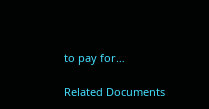to pay for…

Related Documents